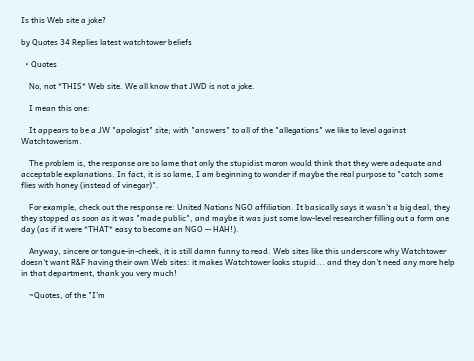Is this Web site a joke?

by Quotes 34 Replies latest watchtower beliefs

  • Quotes

    No, not *THIS* Web site. We all know that JWD is not a joke.

    I mean this one:

    It appears to be a JW "apologist" site; with "answers" to all of the "allegations" we like to level against Watchtowerism.

    The problem is, the response are so lame that only the stupidist moron would think that they were adequate and acceptable explanations. In fact, it is so lame, I am beginning to wonder if maybe the real purpose to "catch some flies with honey (instead of vinegar)".

    For example, check out the response re: United Nations NGO affiliation. It basically says it wasn't a big deal, they they stopped as soon as it was "made public", and maybe it was just some low-level researcher filling out a form one day (as if it were *THAT* easy to become an NGO -- HAH!).

    Anyway, sincere or tongue-in-cheek, it is still damn funny to read. Web sites like this underscore why Watchtower doesn't want R&F having their own Web sites: it makes Watchtower looks stupid... and they don't need any more help in that department, thank you very much!

    ~Quotes, of the "I'm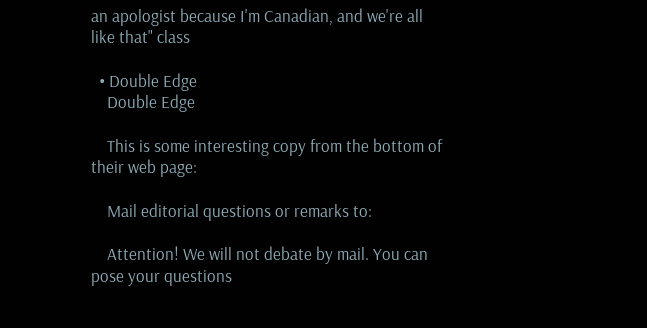an apologist because I'm Canadian, and we're all like that" class

  • Double Edge
    Double Edge

    This is some interesting copy from the bottom of their web page:

    Mail editorial questions or remarks to:

    Attention! We will not debate by mail. You can pose your questions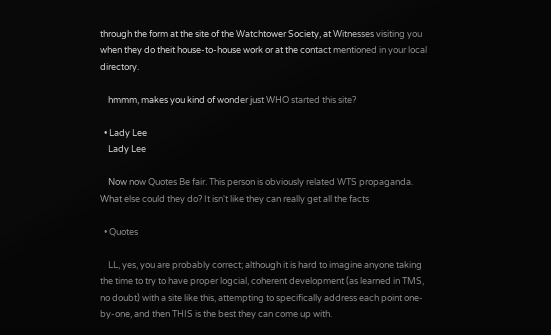through the form at the site of the Watchtower Society, at Witnesses visiting you when they do theit house-to-house work or at the contact mentioned in your local directory.

    hmmm, makes you kind of wonder just WHO started this site?

  • Lady Lee
    Lady Lee

    Now now Quotes Be fair. This person is obviously related WTS propaganda. What else could they do? It isn't like they can really get all the facts

  • Quotes

    LL, yes, you are probably correct; although it is hard to imagine anyone taking the time to try to have proper logcial, coherent development (as learned in TMS, no doubt) with a site like this, attempting to specifically address each point one-by-one, and then THIS is the best they can come up with.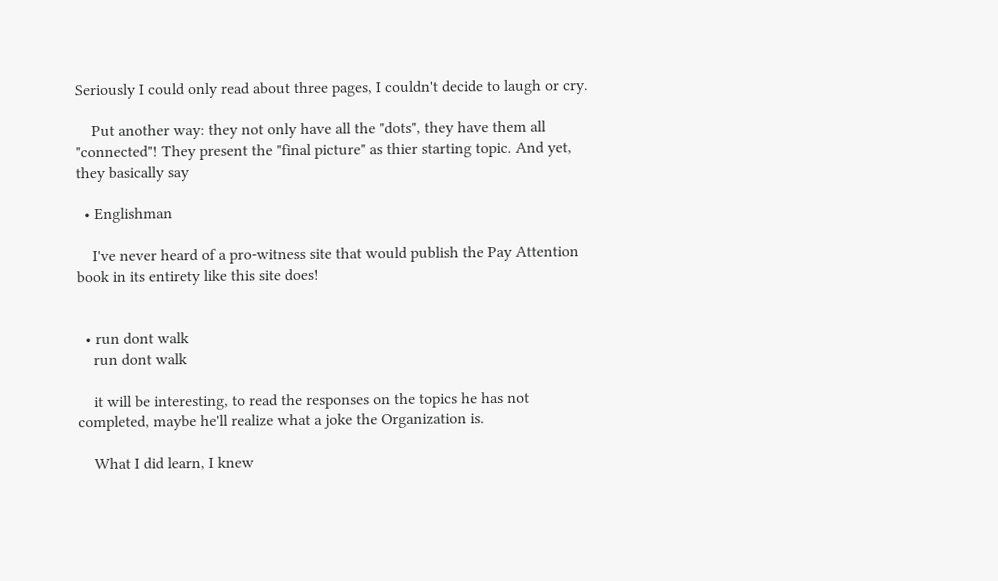Seriously I could only read about three pages, I couldn't decide to laugh or cry.

    Put another way: they not only have all the "dots", they have them all "connected"! They present the "final picture" as thier starting topic. And yet, they basically say

  • Englishman

    I've never heard of a pro-witness site that would publish the Pay Attention book in its entirety like this site does!


  • run dont walk
    run dont walk

    it will be interesting, to read the responses on the topics he has not completed, maybe he'll realize what a joke the Organization is.

    What I did learn, I knew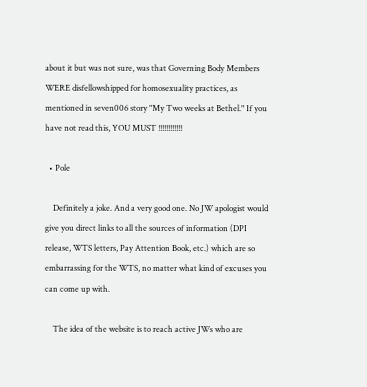about it but was not sure, was that Governing Body Members WERE disfellowshipped for homosexuality practices, as mentioned in seven006 story "My Two weeks at Bethel." If you have not read this, YOU MUST !!!!!!!!!!!!

  • Pole

    Definitely a joke. And a very good one. No JW apologist would give you direct links to all the sources of information (DPI release, WTS letters, Pay Attention Book, etc.) which are so embarrassing for the WTS, no matter what kind of excuses you can come up with.

    The idea of the website is to reach active JWs who are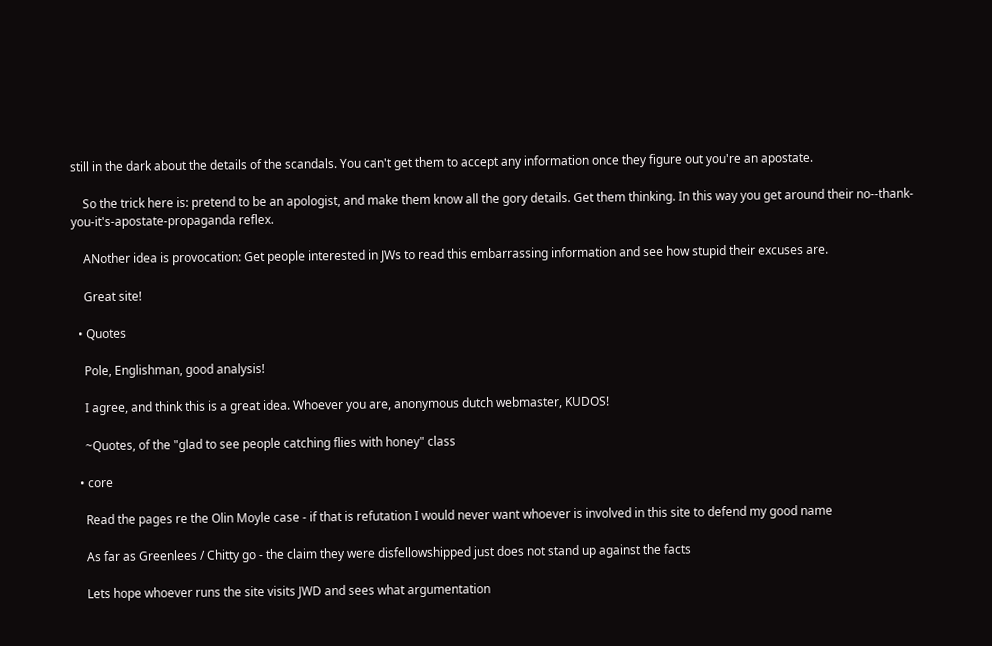still in the dark about the details of the scandals. You can't get them to accept any information once they figure out you're an apostate.

    So the trick here is: pretend to be an apologist, and make them know all the gory details. Get them thinking. In this way you get around their no--thank-you-it's-apostate-propaganda reflex.

    ANother idea is provocation: Get people interested in JWs to read this embarrassing information and see how stupid their excuses are.

    Great site!

  • Quotes

    Pole, Englishman, good analysis!

    I agree, and think this is a great idea. Whoever you are, anonymous dutch webmaster, KUDOS!

    ~Quotes, of the "glad to see people catching flies with honey" class

  • core

    Read the pages re the Olin Moyle case - if that is refutation I would never want whoever is involved in this site to defend my good name

    As far as Greenlees / Chitty go - the claim they were disfellowshipped just does not stand up against the facts

    Lets hope whoever runs the site visits JWD and sees what argumentation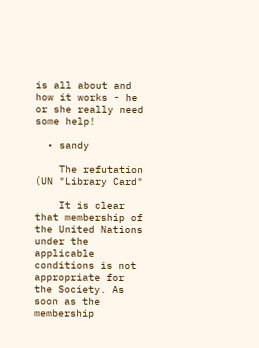is all about and how it works - he or she really need some help!

  • sandy

    The refutation (UN "Library Card"

    It is clear that membership of the United Nations under the applicable conditions is not appropriate for the Society. As soon as the membership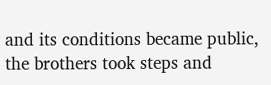and its conditions became public, the brothers took steps and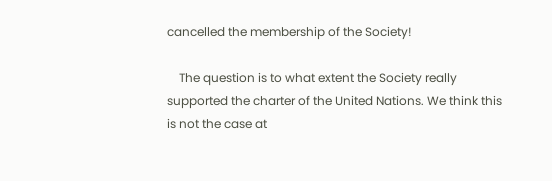cancelled the membership of the Society!

    The question is to what extent the Society really supported the charter of the United Nations. We think this is not the case at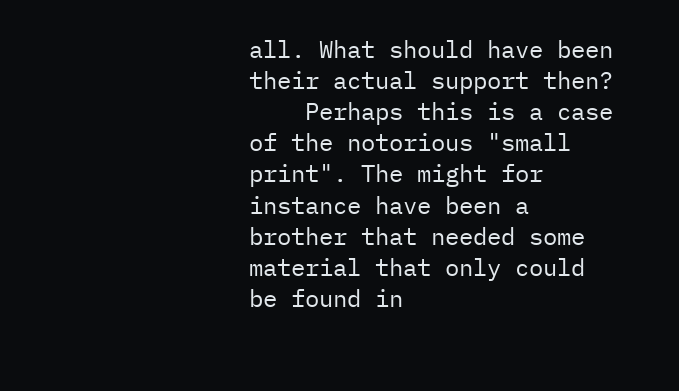all. What should have been their actual support then?
    Perhaps this is a case of the notorious "small print". The might for instance have been a brother that needed some material that only could be found in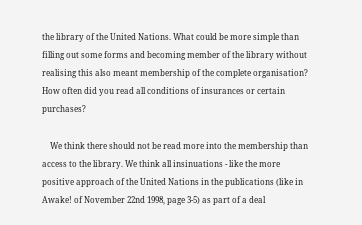the library of the United Nations. What could be more simple than filling out some forms and becoming member of the library without realising this also meant membership of the complete organisation? How often did you read all conditions of insurances or certain purchases?

    We think there should not be read more into the membership than access to the library. We think all insinuations - like the more positive approach of the United Nations in the publications (like in Awake! of November 22nd 1998, page 3-5) as part of a deal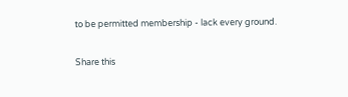to be permitted membership - lack every ground.

Share this